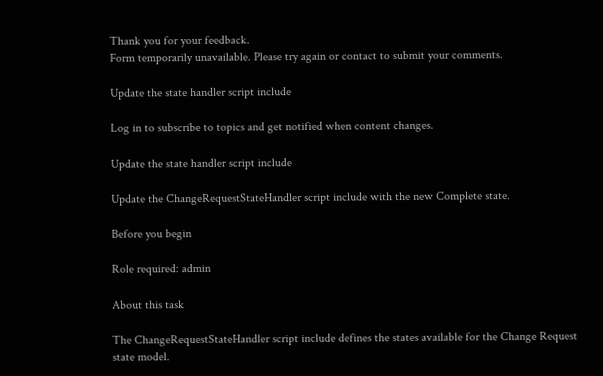Thank you for your feedback.
Form temporarily unavailable. Please try again or contact to submit your comments.

Update the state handler script include

Log in to subscribe to topics and get notified when content changes.

Update the state handler script include

Update the ChangeRequestStateHandler script include with the new Complete state.

Before you begin

Role required: admin

About this task

The ChangeRequestStateHandler script include defines the states available for the Change Request state model.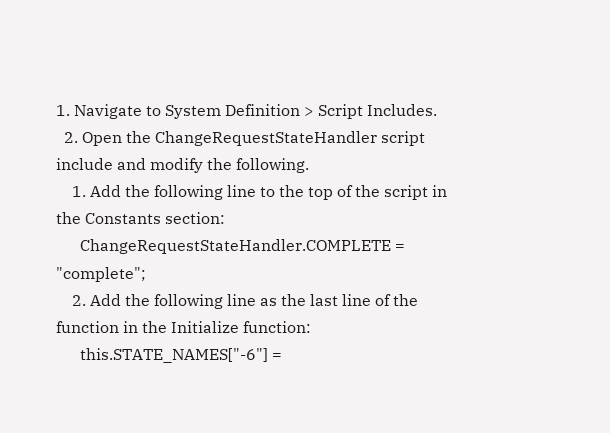1. Navigate to System Definition > Script Includes.
  2. Open the ChangeRequestStateHandler script include and modify the following.
    1. Add the following line to the top of the script in the Constants section:
      ChangeRequestStateHandler.COMPLETE = "complete";
    2. Add the following line as the last line of the function in the Initialize function:
      this.STATE_NAMES["-6"] =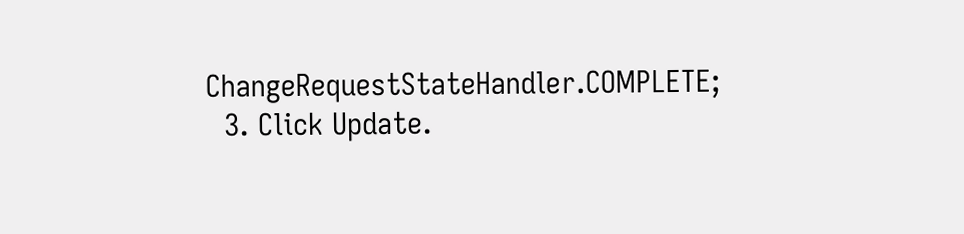ChangeRequestStateHandler.COMPLETE;
  3. Click Update.